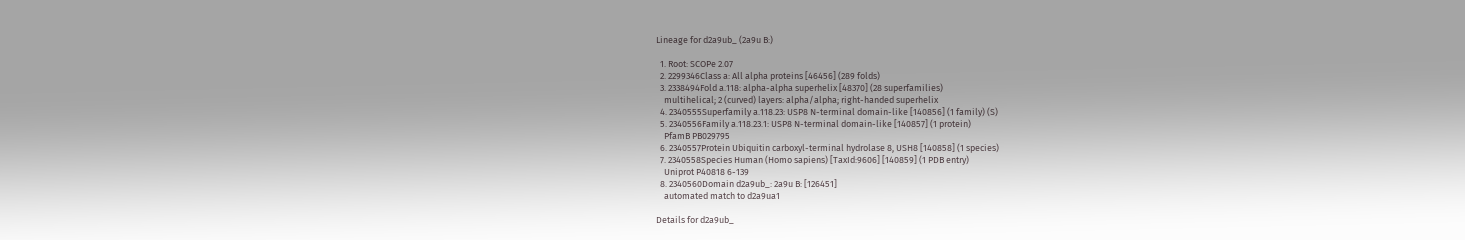Lineage for d2a9ub_ (2a9u B:)

  1. Root: SCOPe 2.07
  2. 2299346Class a: All alpha proteins [46456] (289 folds)
  3. 2338494Fold a.118: alpha-alpha superhelix [48370] (28 superfamilies)
    multihelical; 2 (curved) layers: alpha/alpha; right-handed superhelix
  4. 2340555Superfamily a.118.23: USP8 N-terminal domain-like [140856] (1 family) (S)
  5. 2340556Family a.118.23.1: USP8 N-terminal domain-like [140857] (1 protein)
    PfamB PB029795
  6. 2340557Protein Ubiquitin carboxyl-terminal hydrolase 8, USH8 [140858] (1 species)
  7. 2340558Species Human (Homo sapiens) [TaxId:9606] [140859] (1 PDB entry)
    Uniprot P40818 6-139
  8. 2340560Domain d2a9ub_: 2a9u B: [126451]
    automated match to d2a9ua1

Details for d2a9ub_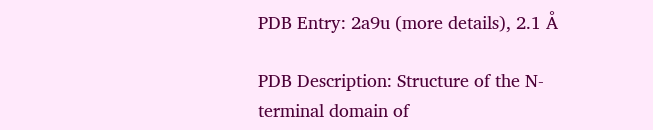PDB Entry: 2a9u (more details), 2.1 Å

PDB Description: Structure of the N-terminal domain of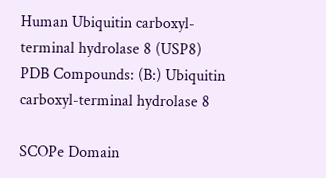Human Ubiquitin carboxyl-terminal hydrolase 8 (USP8)
PDB Compounds: (B:) Ubiquitin carboxyl-terminal hydrolase 8

SCOPe Domain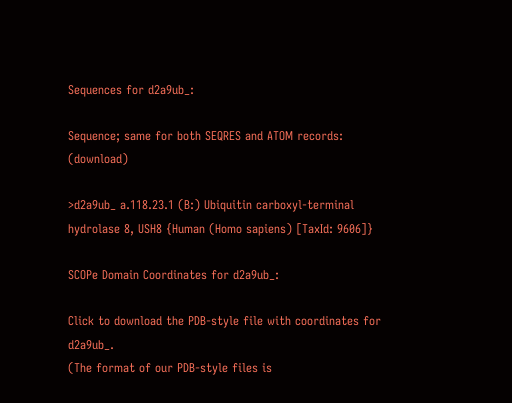Sequences for d2a9ub_:

Sequence; same for both SEQRES and ATOM records: (download)

>d2a9ub_ a.118.23.1 (B:) Ubiquitin carboxyl-terminal hydrolase 8, USH8 {Human (Homo sapiens) [TaxId: 9606]}

SCOPe Domain Coordinates for d2a9ub_:

Click to download the PDB-style file with coordinates for d2a9ub_.
(The format of our PDB-style files is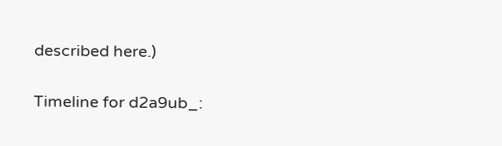described here.)

Timeline for d2a9ub_: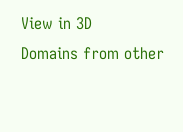View in 3D
Domains from other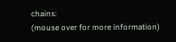chains:
(mouse over for more information)